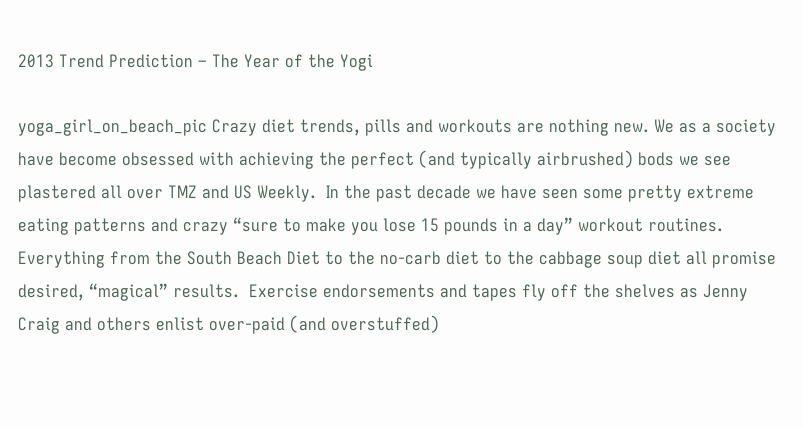2013 Trend Prediction – The Year of the Yogi

yoga_girl_on_beach_pic Crazy diet trends, pills and workouts are nothing new. We as a society have become obsessed with achieving the perfect (and typically airbrushed) bods we see plastered all over TMZ and US Weekly.  In the past decade we have seen some pretty extreme eating patterns and crazy “sure to make you lose 15 pounds in a day” workout routines. Everything from the South Beach Diet to the no-carb diet to the cabbage soup diet all promise desired, “magical” results.  Exercise endorsements and tapes fly off the shelves as Jenny Craig and others enlist over-paid (and overstuffed)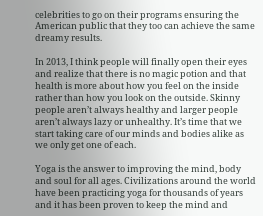celebrities to go on their programs ensuring the American public that they too can achieve the same dreamy results.

In 2013, I think people will finally open their eyes and realize that there is no magic potion and that health is more about how you feel on the inside rather than how you look on the outside. Skinny people aren’t always healthy and larger people aren’t always lazy or unhealthy. It’s time that we start taking care of our minds and bodies alike as we only get one of each.

Yoga is the answer to improving the mind, body and soul for all ages. Civilizations around the world have been practicing yoga for thousands of years and it has been proven to keep the mind and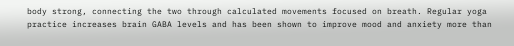body strong, connecting the two through calculated movements focused on breath. Regular yoga practice increases brain GABA levels and has been shown to improve mood and anxiety more than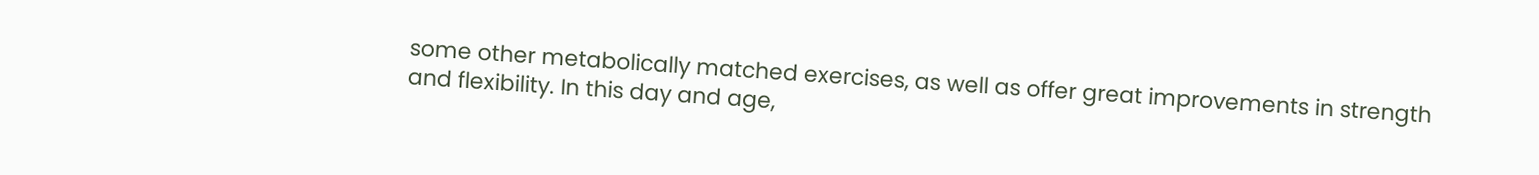some other metabolically matched exercises, as well as offer great improvements in strength and flexibility. In this day and age,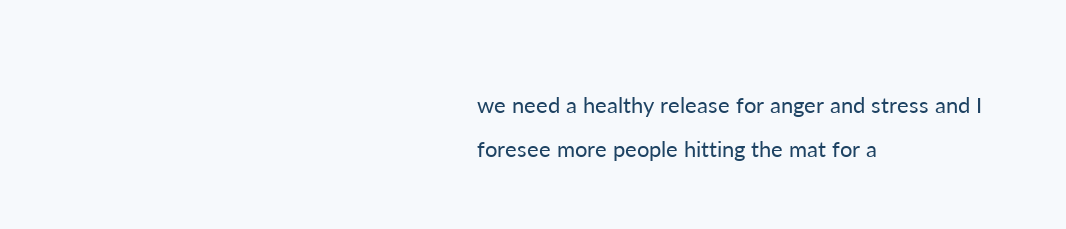we need a healthy release for anger and stress and I foresee more people hitting the mat for a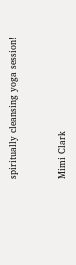spiritually cleansing yoga session!


Mimi Clark